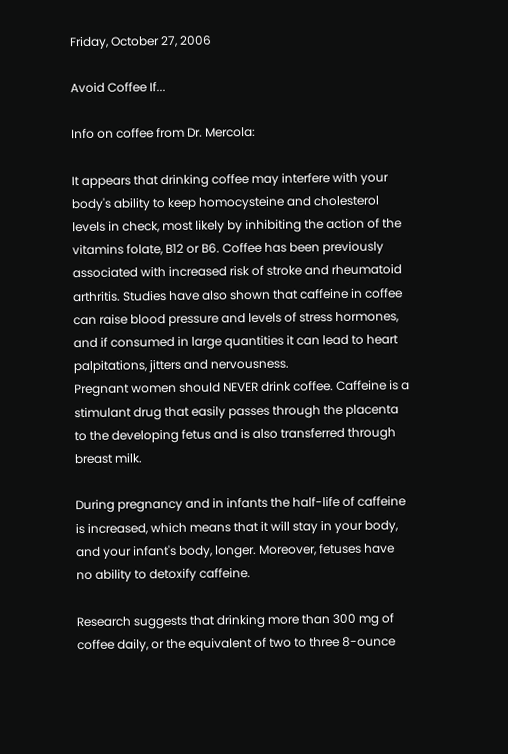Friday, October 27, 2006

Avoid Coffee If...

Info on coffee from Dr. Mercola:

It appears that drinking coffee may interfere with your body's ability to keep homocysteine and cholesterol levels in check, most likely by inhibiting the action of the vitamins folate, B12 or B6. Coffee has been previously associated with increased risk of stroke and rheumatoid arthritis. Studies have also shown that caffeine in coffee can raise blood pressure and levels of stress hormones, and if consumed in large quantities it can lead to heart palpitations, jitters and nervousness.
Pregnant women should NEVER drink coffee. Caffeine is a stimulant drug that easily passes through the placenta to the developing fetus and is also transferred through breast milk.

During pregnancy and in infants the half-life of caffeine is increased, which means that it will stay in your body, and your infant's body, longer. Moreover, fetuses have no ability to detoxify caffeine.

Research suggests that drinking more than 300 mg of coffee daily, or the equivalent of two to three 8-ounce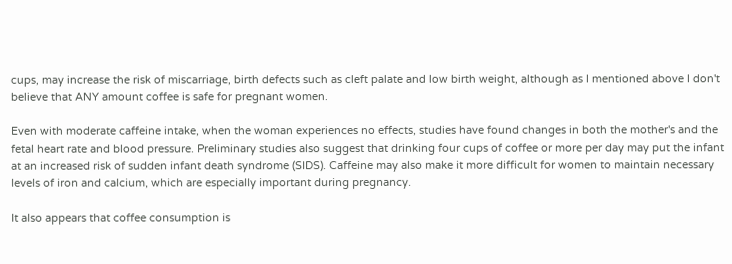cups, may increase the risk of miscarriage, birth defects such as cleft palate and low birth weight, although as I mentioned above I don't believe that ANY amount coffee is safe for pregnant women.

Even with moderate caffeine intake, when the woman experiences no effects, studies have found changes in both the mother's and the fetal heart rate and blood pressure. Preliminary studies also suggest that drinking four cups of coffee or more per day may put the infant at an increased risk of sudden infant death syndrome (SIDS). Caffeine may also make it more difficult for women to maintain necessary levels of iron and calcium, which are especially important during pregnancy.

It also appears that coffee consumption is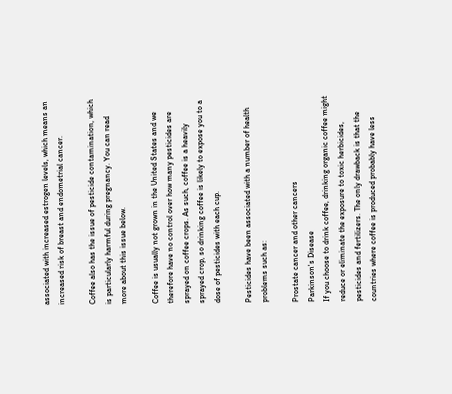associated with increased estrogen levels, which means an increased risk of breast and endometrial cancer.

Coffee also has the issue of pesticide contamination, which is particularly harmful during pregnancy. You can read more about this issue below.

Coffee is usually not grown in the United States and we therefore have no control over how many pesticides are sprayed on coffee crops. As such, coffee is a heavily sprayed crop, so drinking coffee is likely to expose you to a dose of pesticides with each cup.

Pesticides have been associated with a number of health problems such as:

Prostate cancer and other cancers
Parkinson's Disease
If you choose to drink coffee, drinking organic coffee might reduce or eliminate the exposure to toxic herbicides, pesticides and fertilizers. The only drawback is that the countries where coffee is produced probably have less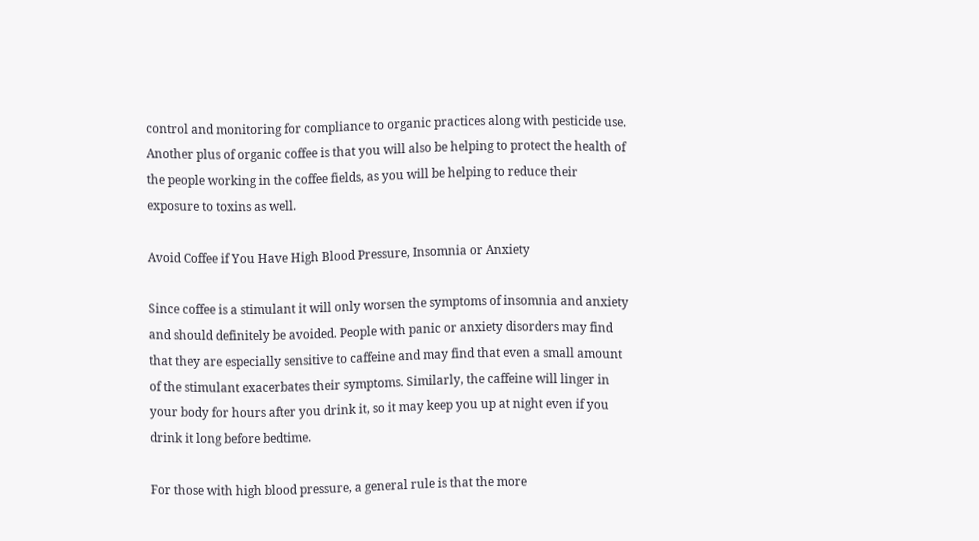control and monitoring for compliance to organic practices along with pesticide use. Another plus of organic coffee is that you will also be helping to protect the health of the people working in the coffee fields, as you will be helping to reduce their exposure to toxins as well.

Avoid Coffee if You Have High Blood Pressure, Insomnia or Anxiety

Since coffee is a stimulant it will only worsen the symptoms of insomnia and anxiety and should definitely be avoided. People with panic or anxiety disorders may find that they are especially sensitive to caffeine and may find that even a small amount of the stimulant exacerbates their symptoms. Similarly, the caffeine will linger in your body for hours after you drink it, so it may keep you up at night even if you drink it long before bedtime.

For those with high blood pressure, a general rule is that the more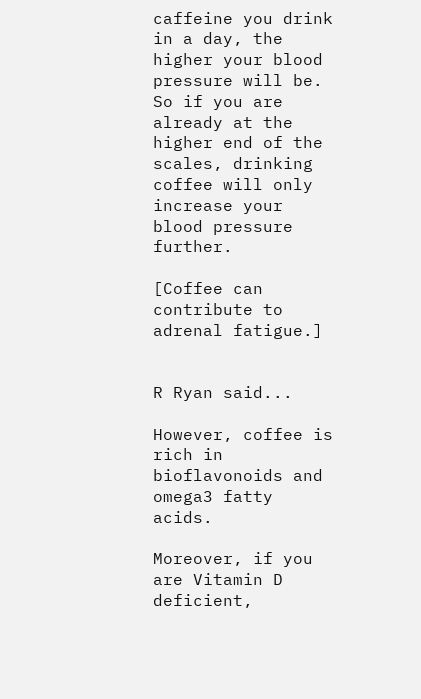caffeine you drink in a day, the higher your blood pressure will be. So if you are already at the higher end of the scales, drinking coffee will only increase your blood pressure further.

[Coffee can contribute to adrenal fatigue.]


R Ryan said...

However, coffee is rich in bioflavonoids and omega3 fatty acids.

Moreover, if you are Vitamin D deficient,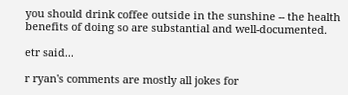you should drink coffee outside in the sunshine -- the health benefits of doing so are substantial and well-documented.

etr said...

r ryan's comments are mostly all jokes for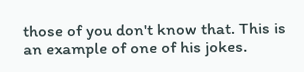those of you don't know that. This is an example of one of his jokes.